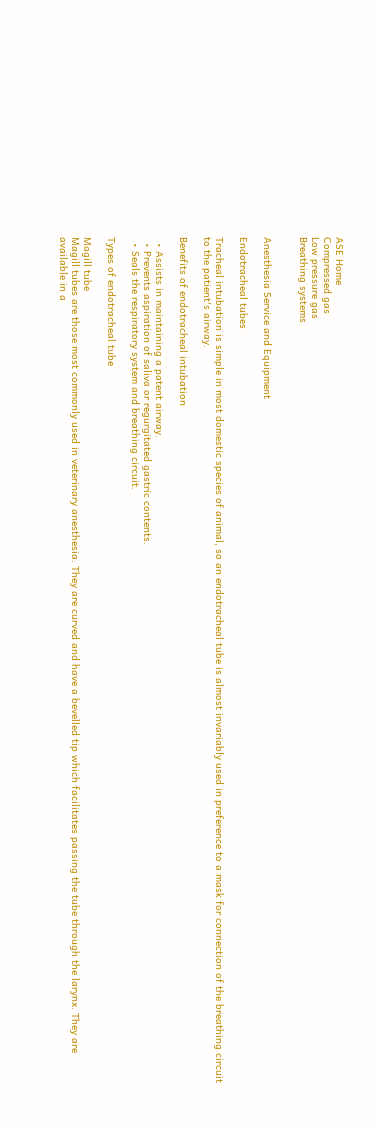ASE Home
Compressed gas
Low pressure gas
Breathing systems


Anesthesia Service and Equipment

Endotracheal tubes

Tracheal intubation is simple in most domestic species of animal, so an endotracheal tube is almost invariably used in preference to a mask for connection of the breathing circuit to the patient's airway.

Benefits of endotracheal intubation

  • Assists in maintaining a patent airway.
  • Prevents aspiration of saliva or regurgitated gastric contents.
  • Seals the respiratory system and breathing circuit.

Types of endotracheal tube

Magill tube
Magill tubes are those most commonly used in veterinary anesthesia. They are curved and have a bevelled tip which facilitates passing the tube through the larynx. They are available in a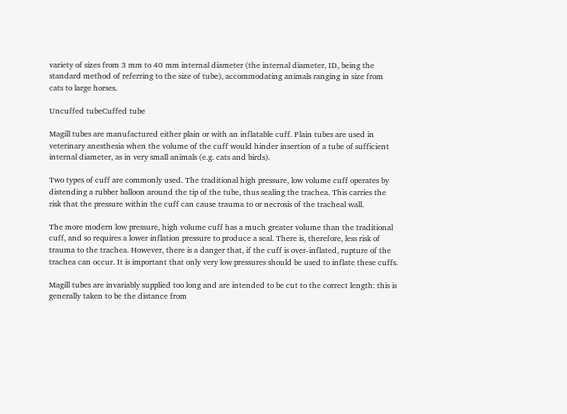variety of sizes from 3 mm to 40 mm internal diameter (the internal diameter, ID, being the standard method of referring to the size of tube), accommodating animals ranging in size from cats to large horses.

Uncuffed tubeCuffed tube

Magill tubes are manufactured either plain or with an inflatable cuff. Plain tubes are used in veterinary anesthesia when the volume of the cuff would hinder insertion of a tube of sufficient internal diameter, as in very small animals (e.g. cats and birds).

Two types of cuff are commonly used. The traditional high pressure, low volume cuff operates by distending a rubber balloon around the tip of the tube, thus sealing the trachea. This carries the risk that the pressure within the cuff can cause trauma to or necrosis of the tracheal wall.

The more modern low pressure, high volume cuff has a much greater volume than the traditional cuff, and so requires a lower inflation pressure to produce a seal. There is, therefore, less risk of trauma to the trachea. However, there is a danger that, if the cuff is over-inflated, rupture of the trachea can occur. It is important that only very low pressures should be used to inflate these cuffs.

Magill tubes are invariably supplied too long and are intended to be cut to the correct length: this is generally taken to be the distance from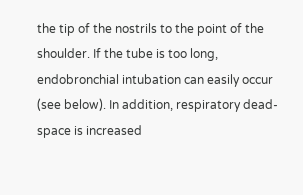the tip of the nostrils to the point of the shoulder. If the tube is too long, endobronchial intubation can easily occur (see below). In addition, respiratory dead-space is increased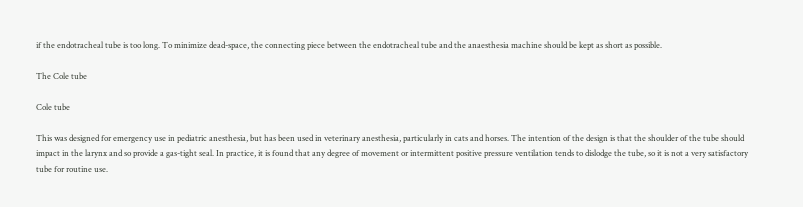if the endotracheal tube is too long. To minimize dead-space, the connecting piece between the endotracheal tube and the anaesthesia machine should be kept as short as possible.

The Cole tube

Cole tube

This was designed for emergency use in pediatric anesthesia, but has been used in veterinary anesthesia, particularly in cats and horses. The intention of the design is that the shoulder of the tube should impact in the larynx and so provide a gas-tight seal. In practice, it is found that any degree of movement or intermittent positive pressure ventilation tends to dislodge the tube, so it is not a very satisfactory tube for routine use.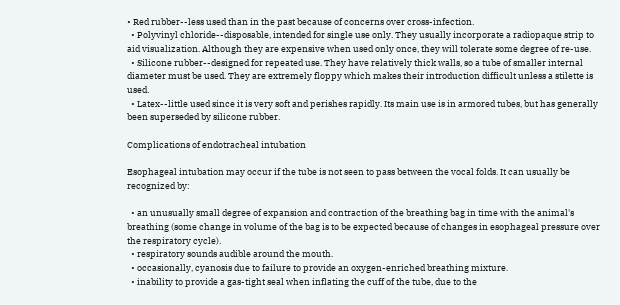• Red rubber--less used than in the past because of concerns over cross-infection.
  • Polyvinyl chloride--disposable, intended for single use only. They usually incorporate a radiopaque strip to aid visualization. Although they are expensive when used only once, they will tolerate some degree of re-use.
  • Silicone rubber--designed for repeated use. They have relatively thick walls, so a tube of smaller internal diameter must be used. They are extremely floppy which makes their introduction difficult unless a stilette is used.
  • Latex--little used since it is very soft and perishes rapidly. Its main use is in armored tubes, but has generally been superseded by silicone rubber.

Complications of endotracheal intubation

Esophageal intubation may occur if the tube is not seen to pass between the vocal folds. It can usually be recognized by:

  • an unusually small degree of expansion and contraction of the breathing bag in time with the animal's breathing (some change in volume of the bag is to be expected because of changes in esophageal pressure over the respiratory cycle).
  • respiratory sounds audible around the mouth.
  • occasionally, cyanosis due to failure to provide an oxygen-enriched breathing mixture.
  • inability to provide a gas-tight seal when inflating the cuff of the tube, due to the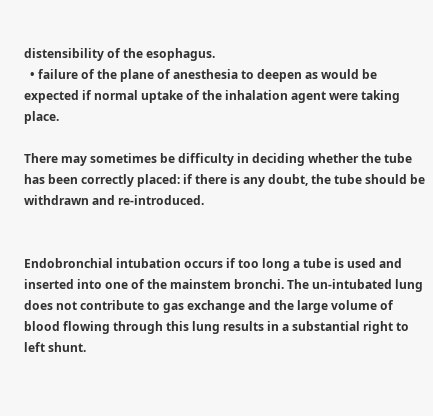distensibility of the esophagus.
  • failure of the plane of anesthesia to deepen as would be expected if normal uptake of the inhalation agent were taking place.

There may sometimes be difficulty in deciding whether the tube has been correctly placed: if there is any doubt, the tube should be withdrawn and re-introduced.


Endobronchial intubation occurs if too long a tube is used and inserted into one of the mainstem bronchi. The un-intubated lung does not contribute to gas exchange and the large volume of blood flowing through this lung results in a substantial right to left shunt.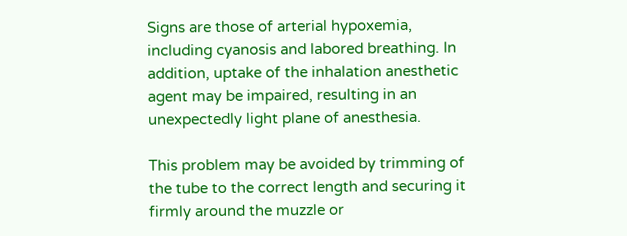Signs are those of arterial hypoxemia, including cyanosis and labored breathing. In addition, uptake of the inhalation anesthetic agent may be impaired, resulting in an unexpectedly light plane of anesthesia.

This problem may be avoided by trimming of the tube to the correct length and securing it firmly around the muzzle or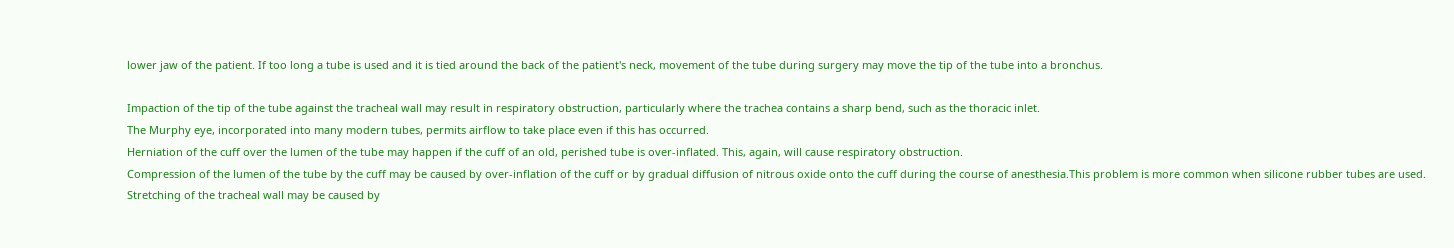lower jaw of the patient. If too long a tube is used and it is tied around the back of the patient's neck, movement of the tube during surgery may move the tip of the tube into a bronchus.

Impaction of the tip of the tube against the tracheal wall may result in respiratory obstruction, particularly where the trachea contains a sharp bend, such as the thoracic inlet.
The Murphy eye, incorporated into many modern tubes, permits airflow to take place even if this has occurred.
Herniation of the cuff over the lumen of the tube may happen if the cuff of an old, perished tube is over-inflated. This, again, will cause respiratory obstruction.
Compression of the lumen of the tube by the cuff may be caused by over-inflation of the cuff or by gradual diffusion of nitrous oxide onto the cuff during the course of anesthesia.This problem is more common when silicone rubber tubes are used.
Stretching of the tracheal wall may be caused by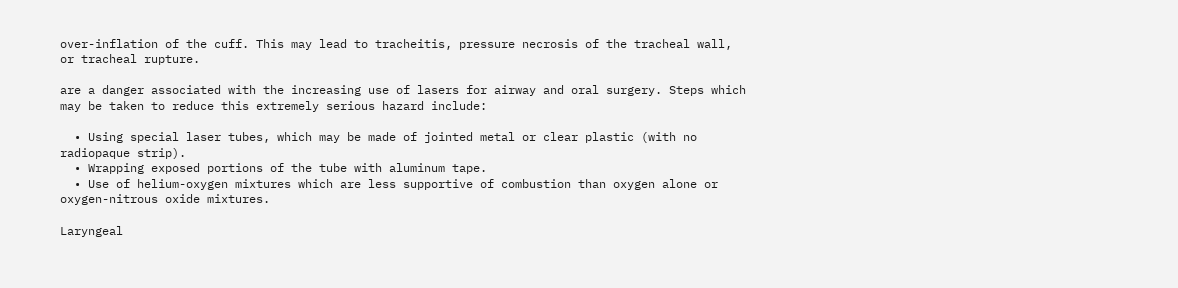over-inflation of the cuff. This may lead to tracheitis, pressure necrosis of the tracheal wall, or tracheal rupture.

are a danger associated with the increasing use of lasers for airway and oral surgery. Steps which may be taken to reduce this extremely serious hazard include:

  • Using special laser tubes, which may be made of jointed metal or clear plastic (with no radiopaque strip).
  • Wrapping exposed portions of the tube with aluminum tape.
  • Use of helium-oxygen mixtures which are less supportive of combustion than oxygen alone or oxygen-nitrous oxide mixtures.

Laryngeal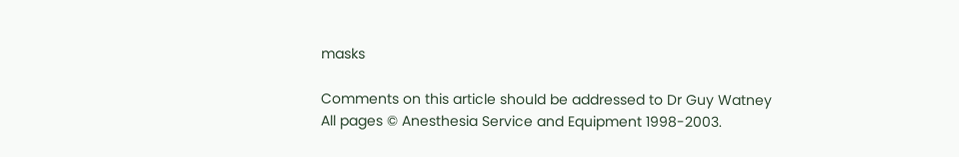masks

Comments on this article should be addressed to Dr Guy Watney
All pages © Anesthesia Service and Equipment 1998-2003.